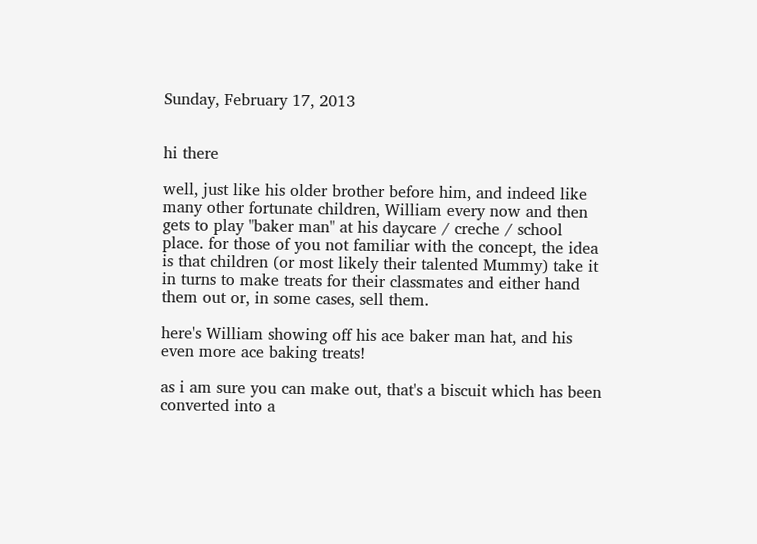Sunday, February 17, 2013


hi there

well, just like his older brother before him, and indeed like many other fortunate children, William every now and then gets to play "baker man" at his daycare / creche / school place. for those of you not familiar with the concept, the idea is that children (or most likely their talented Mummy) take it in turns to make treats for their classmates and either hand them out or, in some cases, sell them.

here's William showing off his ace baker man hat, and his even more ace baking treats!

as i am sure you can make out, that's a biscuit which has been converted into a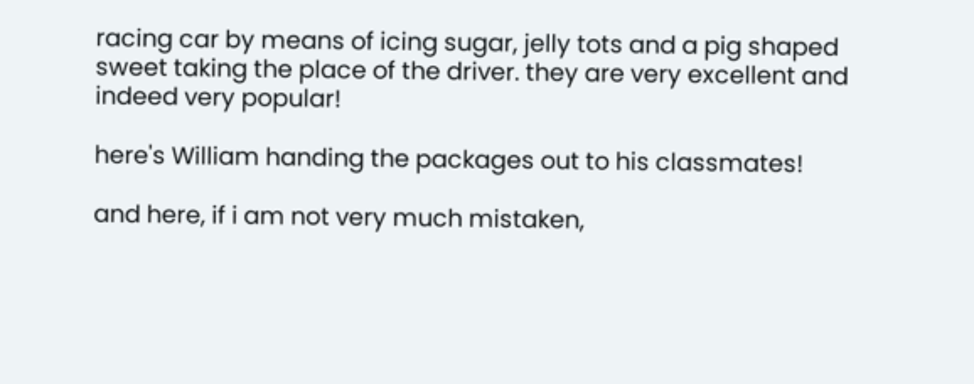racing car by means of icing sugar, jelly tots and a pig shaped sweet taking the place of the driver. they are very excellent and indeed very popular!

here's William handing the packages out to his classmates!

and here, if i am not very much mistaken,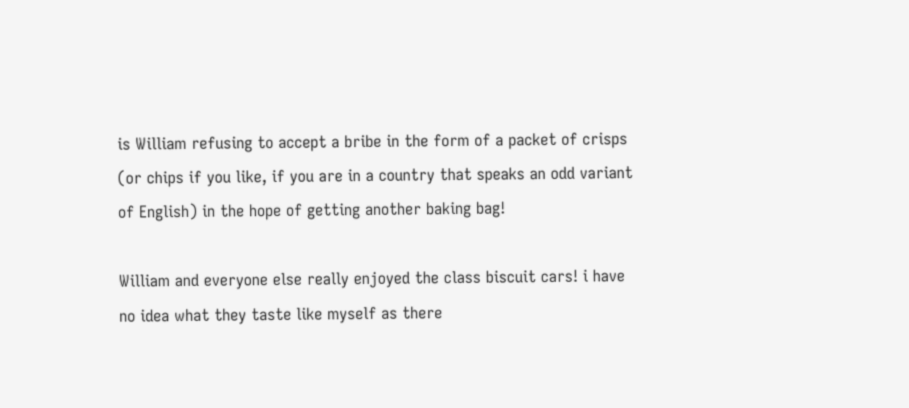is William refusing to accept a bribe in the form of a packet of crisps (or chips if you like, if you are in a country that speaks an odd variant of English) in the hope of getting another baking bag!

William and everyone else really enjoyed the class biscuit cars! i have no idea what they taste like myself as there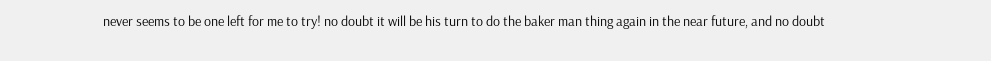never seems to be one left for me to try! no doubt it will be his turn to do the baker man thing again in the near future, and no doubt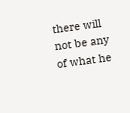there will not be any of what he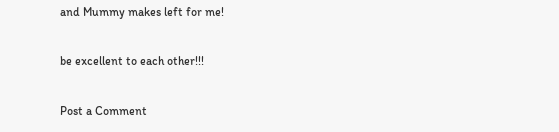and Mummy makes left for me!

be excellent to each other!!!

Post a Comment